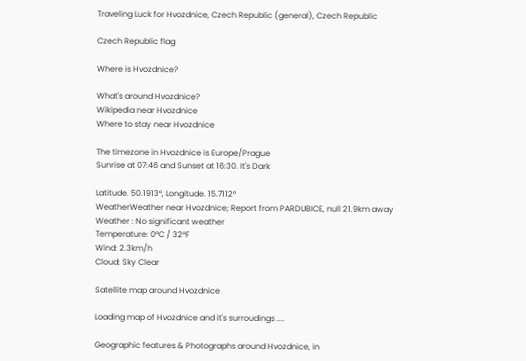Traveling Luck for Hvozdnice, Czech Republic (general), Czech Republic

Czech Republic flag

Where is Hvozdnice?

What's around Hvozdnice?
Wikipedia near Hvozdnice
Where to stay near Hvozdnice

The timezone in Hvozdnice is Europe/Prague
Sunrise at 07:46 and Sunset at 16:30. It's Dark

Latitude. 50.1913°, Longitude. 15.7112°
WeatherWeather near Hvozdnice; Report from PARDUBICE, null 21.9km away
Weather : No significant weather
Temperature: 0°C / 32°F
Wind: 2.3km/h
Cloud: Sky Clear

Satellite map around Hvozdnice

Loading map of Hvozdnice and it's surroudings ....

Geographic features & Photographs around Hvozdnice, in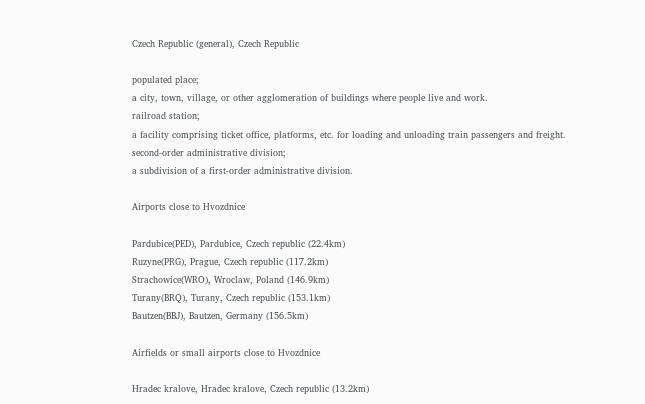Czech Republic (general), Czech Republic

populated place;
a city, town, village, or other agglomeration of buildings where people live and work.
railroad station;
a facility comprising ticket office, platforms, etc. for loading and unloading train passengers and freight.
second-order administrative division;
a subdivision of a first-order administrative division.

Airports close to Hvozdnice

Pardubice(PED), Pardubice, Czech republic (22.4km)
Ruzyne(PRG), Prague, Czech republic (117.2km)
Strachowice(WRO), Wroclaw, Poland (146.9km)
Turany(BRQ), Turany, Czech republic (153.1km)
Bautzen(BBJ), Bautzen, Germany (156.5km)

Airfields or small airports close to Hvozdnice

Hradec kralove, Hradec kralove, Czech republic (13.2km)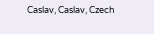Caslav, Caslav, Czech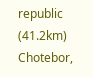republic (41.2km)
Chotebor,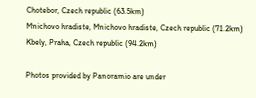Chotebor, Czech republic (63.5km)
Mnichovo hradiste, Mnichovo hradiste, Czech republic (71.2km)
Kbely, Praha, Czech republic (94.2km)

Photos provided by Panoramio are under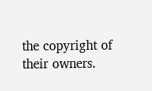the copyright of their owners.